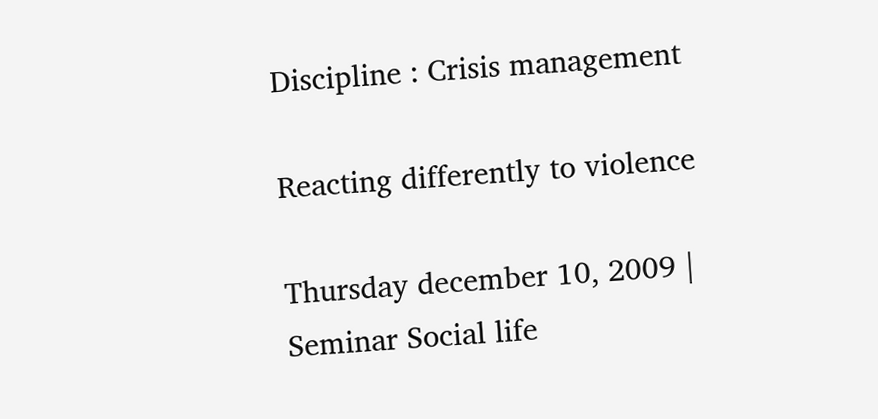Discipline : Crisis management

Reacting differently to violence

Thursday december 10, 2009 | Seminar Social life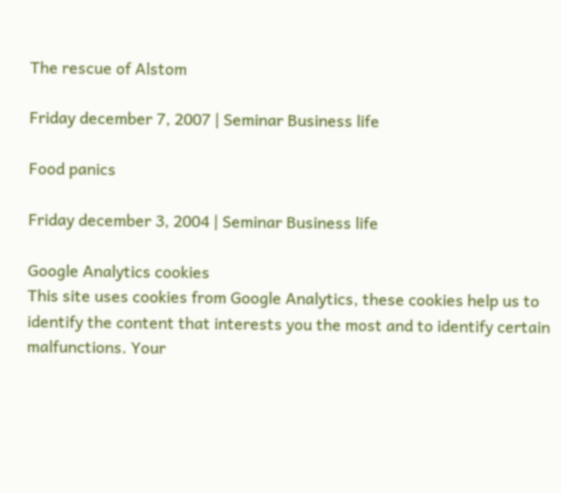The rescue of Alstom

Friday december 7, 2007 | Seminar Business life

Food panics

Friday december 3, 2004 | Seminar Business life

Google Analytics cookies
This site uses cookies from Google Analytics, these cookies help us to identify the content that interests you the most and to identify certain malfunctions. Your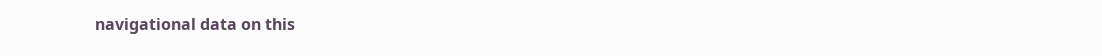navigational data on this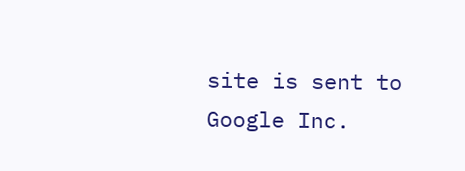site is sent to Google Inc.